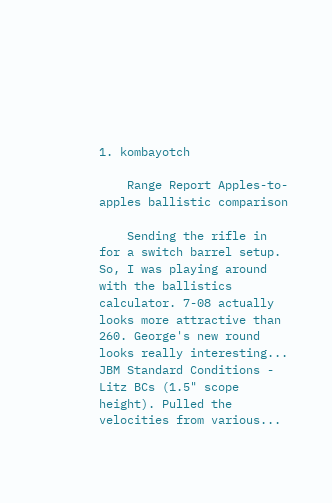1. kombayotch

    Range Report Apples-to-apples ballistic comparison

    Sending the rifle in for a switch barrel setup. So, I was playing around with the ballistics calculator. 7-08 actually looks more attractive than 260. George's new round looks really interesting... JBM Standard Conditions - Litz BCs (1.5" scope height). Pulled the velocities from various...